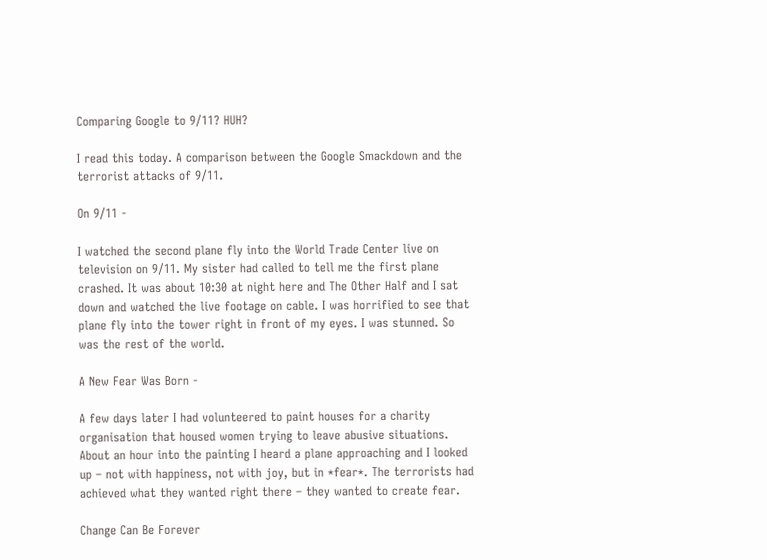Comparing Google to 9/11? HUH?

I read this today. A comparison between the Google Smackdown and the terrorist attacks of 9/11.

On 9/11 -

I watched the second plane fly into the World Trade Center live on television on 9/11. My sister had called to tell me the first plane crashed. It was about 10:30 at night here and The Other Half and I sat down and watched the live footage on cable. I was horrified to see that plane fly into the tower right in front of my eyes. I was stunned. So was the rest of the world.

A New Fear Was Born -

A few days later I had volunteered to paint houses for a charity organisation that housed women trying to leave abusive situations. About an hour into the painting I heard a plane approaching and I looked up – not with happiness, not with joy, but in *fear*. The terrorists had achieved what they wanted right there – they wanted to create fear.

Change Can Be Forever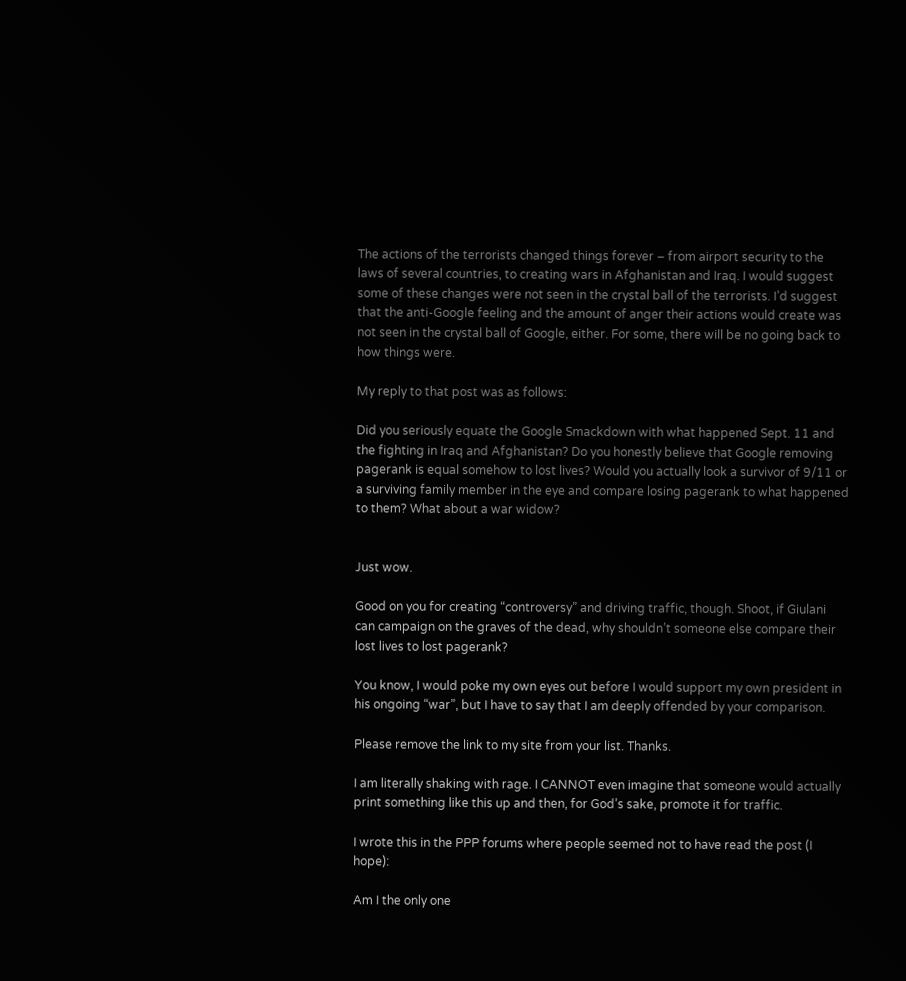The actions of the terrorists changed things forever – from airport security to the laws of several countries, to creating wars in Afghanistan and Iraq. I would suggest some of these changes were not seen in the crystal ball of the terrorists. I’d suggest that the anti-Google feeling and the amount of anger their actions would create was not seen in the crystal ball of Google, either. For some, there will be no going back to how things were.

My reply to that post was as follows:

Did you seriously equate the Google Smackdown with what happened Sept. 11 and the fighting in Iraq and Afghanistan? Do you honestly believe that Google removing pagerank is equal somehow to lost lives? Would you actually look a survivor of 9/11 or a surviving family member in the eye and compare losing pagerank to what happened to them? What about a war widow?


Just wow.

Good on you for creating “controversy” and driving traffic, though. Shoot, if Giulani can campaign on the graves of the dead, why shouldn’t someone else compare their lost lives to lost pagerank?

You know, I would poke my own eyes out before I would support my own president in his ongoing “war”, but I have to say that I am deeply offended by your comparison.

Please remove the link to my site from your list. Thanks.

I am literally shaking with rage. I CANNOT even imagine that someone would actually print something like this up and then, for God’s sake, promote it for traffic.

I wrote this in the PPP forums where people seemed not to have read the post (I hope):

Am I the only one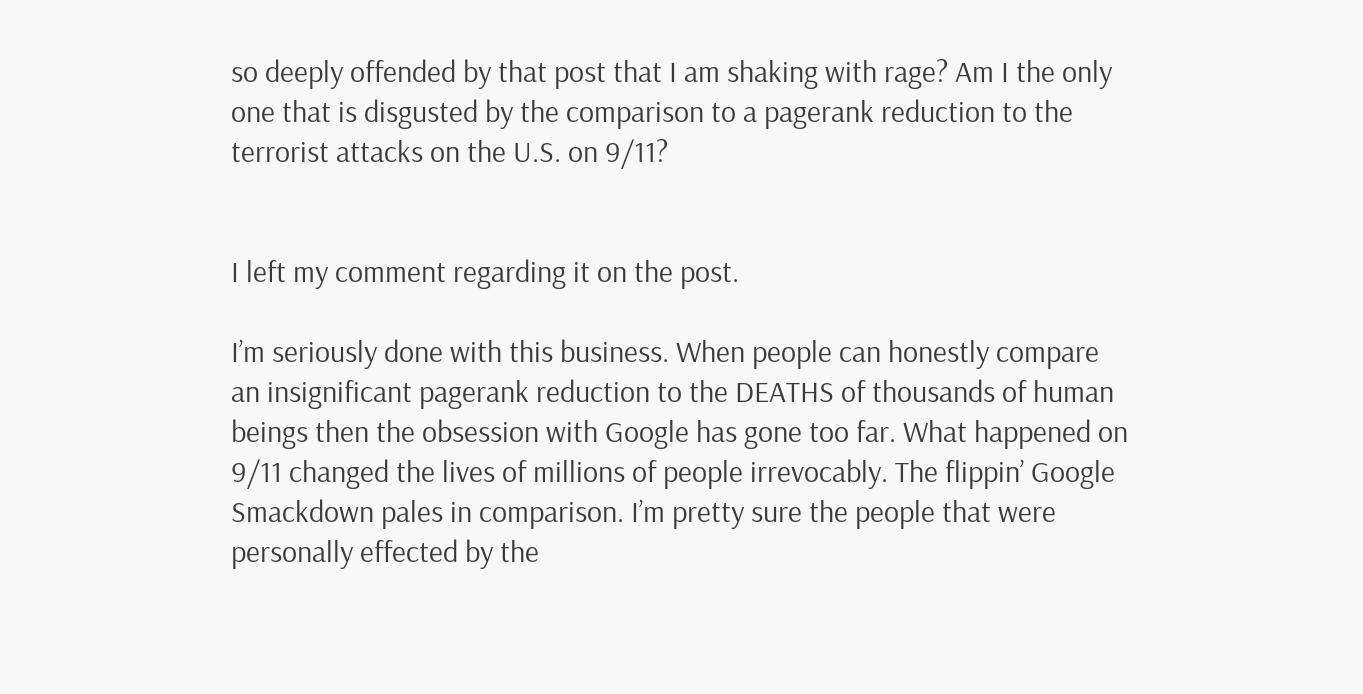so deeply offended by that post that I am shaking with rage? Am I the only one that is disgusted by the comparison to a pagerank reduction to the terrorist attacks on the U.S. on 9/11?


I left my comment regarding it on the post.

I’m seriously done with this business. When people can honestly compare an insignificant pagerank reduction to the DEATHS of thousands of human beings then the obsession with Google has gone too far. What happened on 9/11 changed the lives of millions of people irrevocably. The flippin’ Google Smackdown pales in comparison. I’m pretty sure the people that were personally effected by the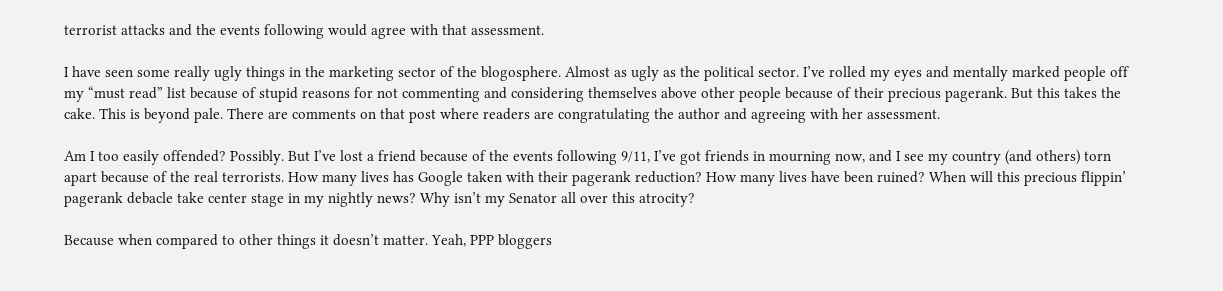terrorist attacks and the events following would agree with that assessment.

I have seen some really ugly things in the marketing sector of the blogosphere. Almost as ugly as the political sector. I’ve rolled my eyes and mentally marked people off my “must read” list because of stupid reasons for not commenting and considering themselves above other people because of their precious pagerank. But this takes the cake. This is beyond pale. There are comments on that post where readers are congratulating the author and agreeing with her assessment.

Am I too easily offended? Possibly. But I’ve lost a friend because of the events following 9/11, I’ve got friends in mourning now, and I see my country (and others) torn apart because of the real terrorists. How many lives has Google taken with their pagerank reduction? How many lives have been ruined? When will this precious flippin’ pagerank debacle take center stage in my nightly news? Why isn’t my Senator all over this atrocity?

Because when compared to other things it doesn’t matter. Yeah, PPP bloggers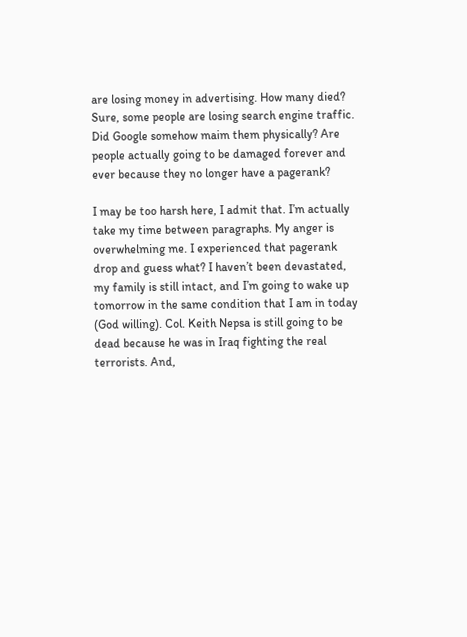are losing money in advertising. How many died? Sure, some people are losing search engine traffic. Did Google somehow maim them physically? Are people actually going to be damaged forever and ever because they no longer have a pagerank?

I may be too harsh here, I admit that. I’m actually take my time between paragraphs. My anger is overwhelming me. I experienced that pagerank drop and guess what? I haven’t been devastated, my family is still intact, and I’m going to wake up tomorrow in the same condition that I am in today (God willing). Col. Keith Nepsa is still going to be dead because he was in Iraq fighting the real terrorists. And,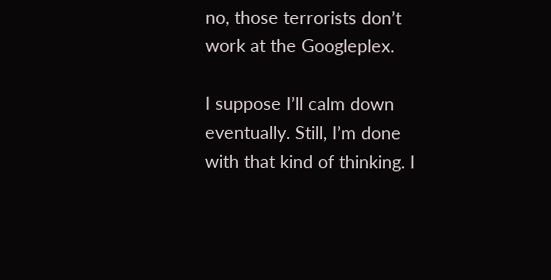no, those terrorists don’t work at the Googleplex.

I suppose I’ll calm down eventually. Still, I’m done with that kind of thinking. I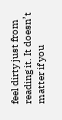feel dirty just from reading it. It doesn’t matter if you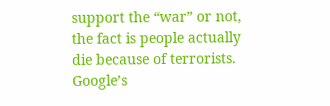support the “war” or not, the fact is people actually die because of terrorists. Google’s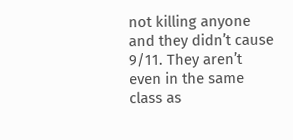not killing anyone and they didn’t cause 9/11. They aren’t even in the same class as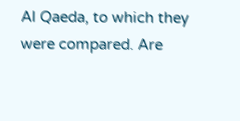Al Qaeda, to which they were compared. Are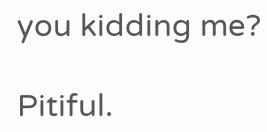you kidding me?

Pitiful.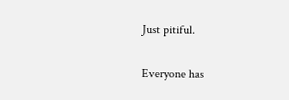Just pitiful.

Everyone has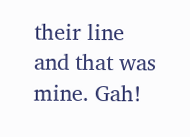their line and that was mine. Gah!